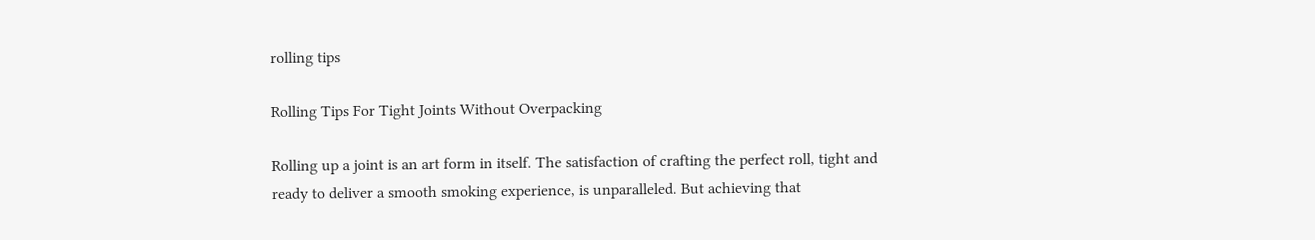rolling tips

Rolling Tips For Tight Joints Without Overpacking

Rolling up a joint is an art form in itself. The satisfaction of crafting the perfect roll, tight and ready to deliver a smooth smoking experience, is unparalleled. But achieving that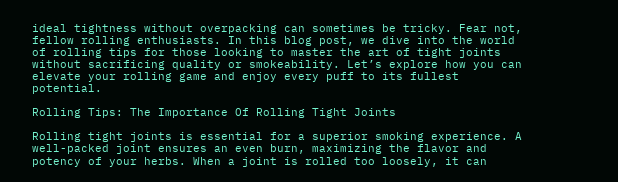ideal tightness without overpacking can sometimes be tricky. Fear not, fellow rolling enthusiasts. In this blog post, we dive into the world of rolling tips for those looking to master the art of tight joints without sacrificing quality or smokeability. Let’s explore how you can elevate your rolling game and enjoy every puff to its fullest potential.

Rolling Tips: The Importance Of Rolling Tight Joints

Rolling tight joints is essential for a superior smoking experience. A well-packed joint ensures an even burn, maximizing the flavor and potency of your herbs. When a joint is rolled too loosely, it can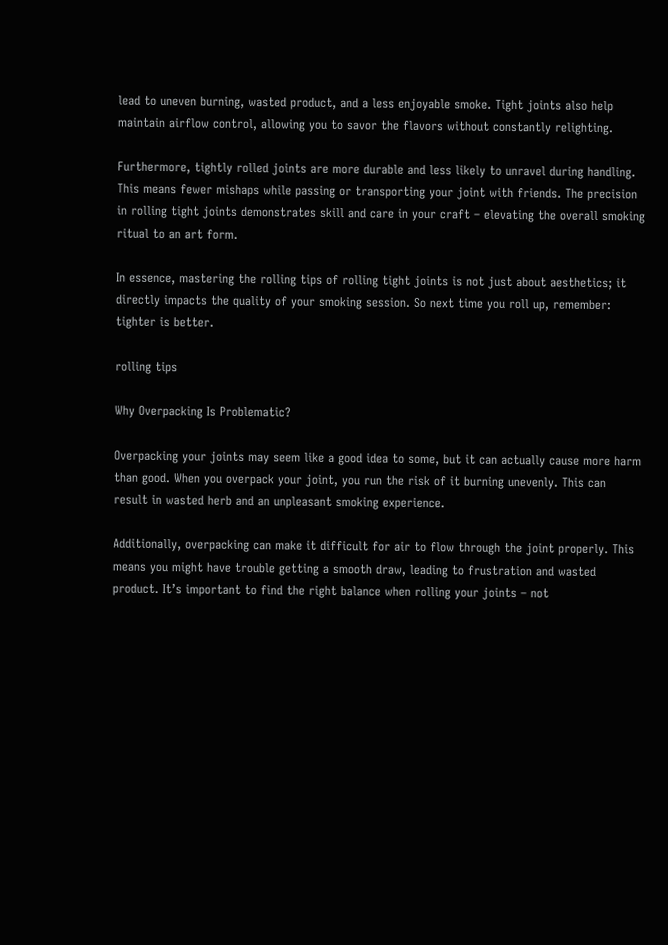lead to uneven burning, wasted product, and a less enjoyable smoke. Tight joints also help maintain airflow control, allowing you to savor the flavors without constantly relighting.

Furthermore, tightly rolled joints are more durable and less likely to unravel during handling. This means fewer mishaps while passing or transporting your joint with friends. The precision in rolling tight joints demonstrates skill and care in your craft – elevating the overall smoking ritual to an art form.

In essence, mastering the rolling tips of rolling tight joints is not just about aesthetics; it directly impacts the quality of your smoking session. So next time you roll up, remember: tighter is better.

rolling tips

Why Overpacking Is Problematic?

Overpacking your joints may seem like a good idea to some, but it can actually cause more harm than good. When you overpack your joint, you run the risk of it burning unevenly. This can result in wasted herb and an unpleasant smoking experience.

Additionally, overpacking can make it difficult for air to flow through the joint properly. This means you might have trouble getting a smooth draw, leading to frustration and wasted product. It’s important to find the right balance when rolling your joints – not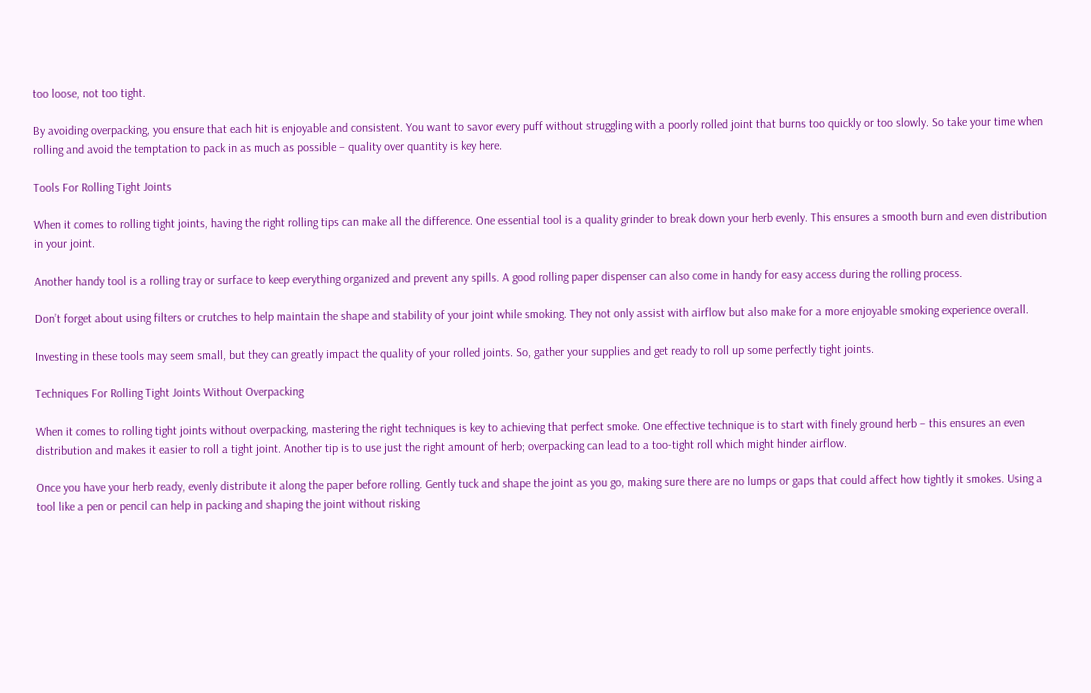too loose, not too tight.

By avoiding overpacking, you ensure that each hit is enjoyable and consistent. You want to savor every puff without struggling with a poorly rolled joint that burns too quickly or too slowly. So take your time when rolling and avoid the temptation to pack in as much as possible – quality over quantity is key here.

Tools For Rolling Tight Joints

When it comes to rolling tight joints, having the right rolling tips can make all the difference. One essential tool is a quality grinder to break down your herb evenly. This ensures a smooth burn and even distribution in your joint.

Another handy tool is a rolling tray or surface to keep everything organized and prevent any spills. A good rolling paper dispenser can also come in handy for easy access during the rolling process.

Don’t forget about using filters or crutches to help maintain the shape and stability of your joint while smoking. They not only assist with airflow but also make for a more enjoyable smoking experience overall.

Investing in these tools may seem small, but they can greatly impact the quality of your rolled joints. So, gather your supplies and get ready to roll up some perfectly tight joints.

Techniques For Rolling Tight Joints Without Overpacking

When it comes to rolling tight joints without overpacking, mastering the right techniques is key to achieving that perfect smoke. One effective technique is to start with finely ground herb – this ensures an even distribution and makes it easier to roll a tight joint. Another tip is to use just the right amount of herb; overpacking can lead to a too-tight roll which might hinder airflow.

Once you have your herb ready, evenly distribute it along the paper before rolling. Gently tuck and shape the joint as you go, making sure there are no lumps or gaps that could affect how tightly it smokes. Using a tool like a pen or pencil can help in packing and shaping the joint without risking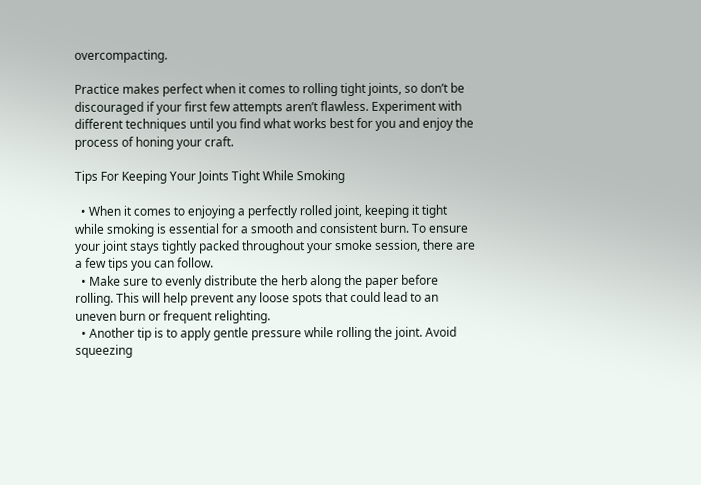overcompacting.

Practice makes perfect when it comes to rolling tight joints, so don’t be discouraged if your first few attempts aren’t flawless. Experiment with different techniques until you find what works best for you and enjoy the process of honing your craft.

Tips For Keeping Your Joints Tight While Smoking

  • When it comes to enjoying a perfectly rolled joint, keeping it tight while smoking is essential for a smooth and consistent burn. To ensure your joint stays tightly packed throughout your smoke session, there are a few tips you can follow.
  • Make sure to evenly distribute the herb along the paper before rolling. This will help prevent any loose spots that could lead to an uneven burn or frequent relighting.
  • Another tip is to apply gentle pressure while rolling the joint. Avoid squeezing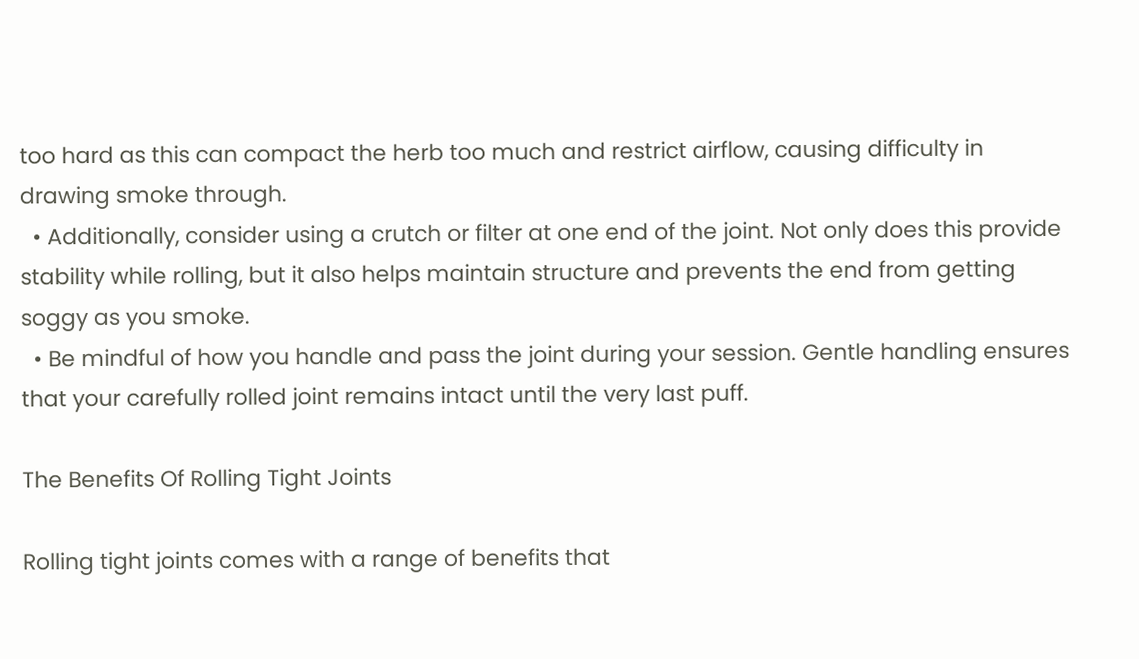too hard as this can compact the herb too much and restrict airflow, causing difficulty in drawing smoke through.
  • Additionally, consider using a crutch or filter at one end of the joint. Not only does this provide stability while rolling, but it also helps maintain structure and prevents the end from getting soggy as you smoke.
  • Be mindful of how you handle and pass the joint during your session. Gentle handling ensures that your carefully rolled joint remains intact until the very last puff.

The Benefits Of Rolling Tight Joints

Rolling tight joints comes with a range of benefits that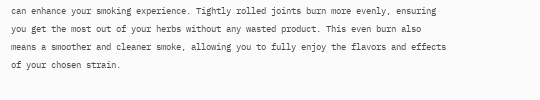can enhance your smoking experience. Tightly rolled joints burn more evenly, ensuring you get the most out of your herbs without any wasted product. This even burn also means a smoother and cleaner smoke, allowing you to fully enjoy the flavors and effects of your chosen strain.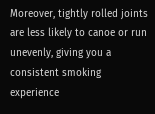Moreover, tightly rolled joints are less likely to canoe or run unevenly, giving you a consistent smoking experience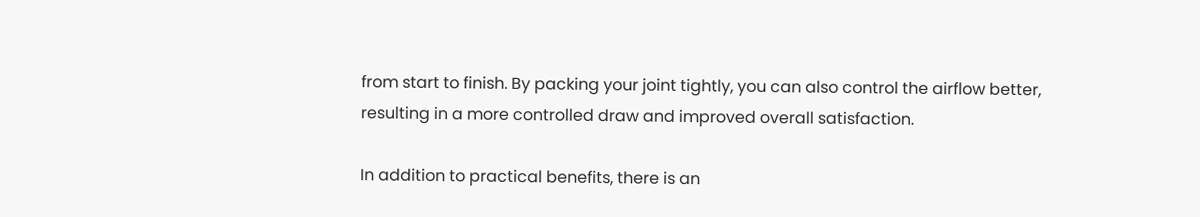from start to finish. By packing your joint tightly, you can also control the airflow better, resulting in a more controlled draw and improved overall satisfaction.

In addition to practical benefits, there is an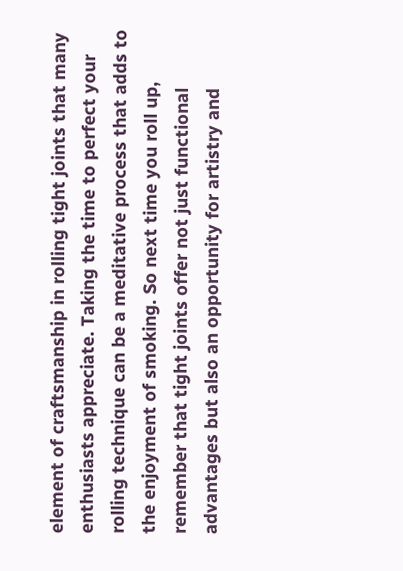element of craftsmanship in rolling tight joints that many enthusiasts appreciate. Taking the time to perfect your rolling technique can be a meditative process that adds to the enjoyment of smoking. So next time you roll up, remember that tight joints offer not just functional advantages but also an opportunity for artistry and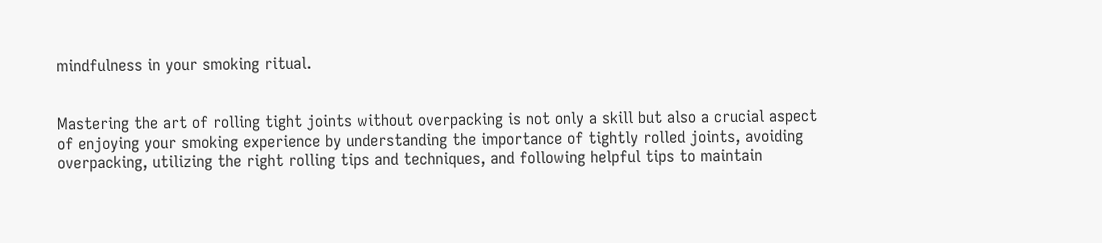mindfulness in your smoking ritual.


Mastering the art of rolling tight joints without overpacking is not only a skill but also a crucial aspect of enjoying your smoking experience by understanding the importance of tightly rolled joints, avoiding overpacking, utilizing the right rolling tips and techniques, and following helpful tips to maintain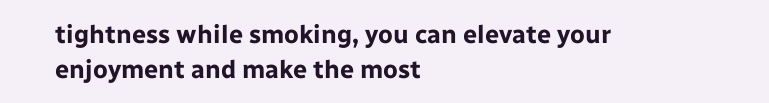tightness while smoking, you can elevate your enjoyment and make the most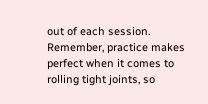out of each session. Remember, practice makes perfect when it comes to rolling tight joints, so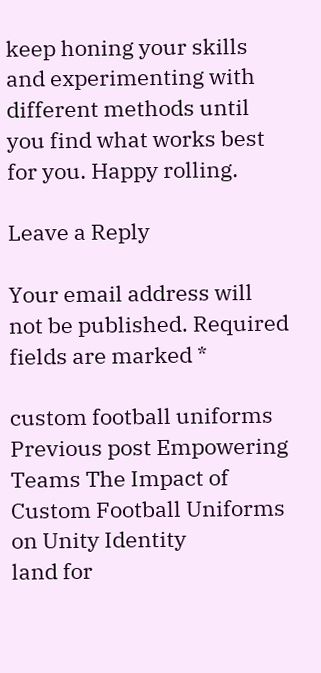keep honing your skills and experimenting with different methods until you find what works best for you. Happy rolling.

Leave a Reply

Your email address will not be published. Required fields are marked *

custom football uniforms Previous post Empowering Teams The Impact of Custom Football Uniforms on Unity Identity
land for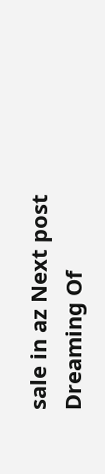sale in az Next post Dreaming Of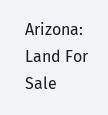Arizona: Land For Sale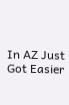In AZ Just Got Easier